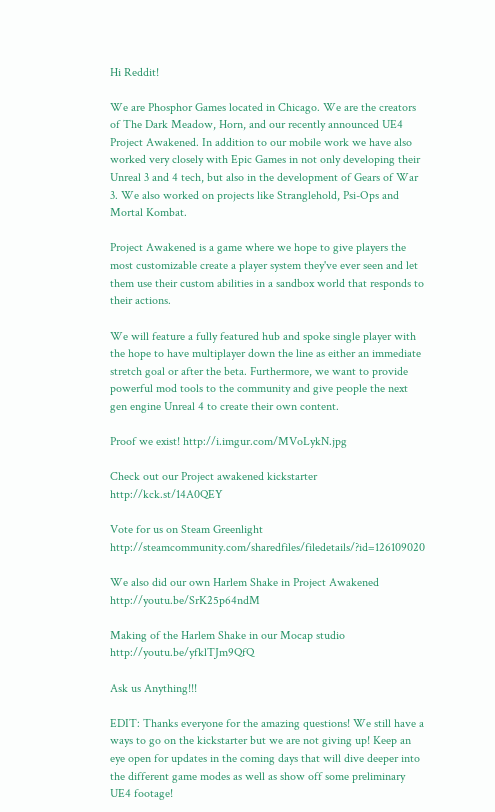Hi Reddit!

We are Phosphor Games located in Chicago. We are the creators of The Dark Meadow, Horn, and our recently announced UE4 Project Awakened. In addition to our mobile work we have also worked very closely with Epic Games in not only developing their Unreal 3 and 4 tech, but also in the development of Gears of War 3. We also worked on projects like Stranglehold, Psi-Ops and Mortal Kombat.

Project Awakened is a game where we hope to give players the most customizable create a player system they've ever seen and let them use their custom abilities in a sandbox world that responds to their actions.

We will feature a fully featured hub and spoke single player with the hope to have multiplayer down the line as either an immediate stretch goal or after the beta. Furthermore, we want to provide powerful mod tools to the community and give people the next gen engine Unreal 4 to create their own content.

Proof we exist! http://i.imgur.com/MVoLykN.jpg

Check out our Project awakened kickstarter http://kck.st/14A0QEY

Vote for us on Steam Greenlight http://steamcommunity.com/sharedfiles/filedetails/?id=126109020

We also did our own Harlem Shake in Project Awakened http://youtu.be/SrK25p64ndM

Making of the Harlem Shake in our Mocap studio http://youtu.be/yfklTJm9QfQ

Ask us Anything!!!

EDIT: Thanks everyone for the amazing questions! We still have a ways to go on the kickstarter but we are not giving up! Keep an eye open for updates in the coming days that will dive deeper into the different game modes as well as show off some preliminary UE4 footage!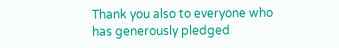Thank you also to everyone who has generously pledged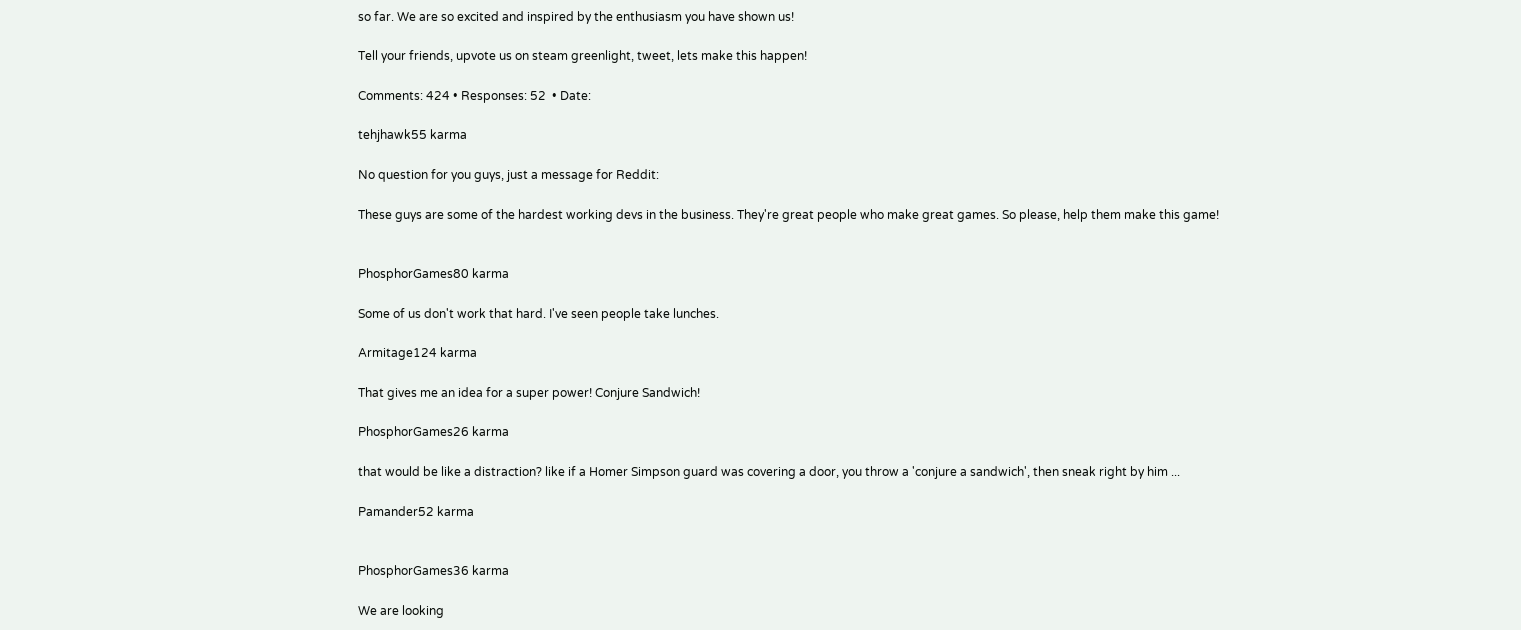so far. We are so excited and inspired by the enthusiasm you have shown us!

Tell your friends, upvote us on steam greenlight, tweet, lets make this happen!

Comments: 424 • Responses: 52  • Date:

tehjhawk55 karma

No question for you guys, just a message for Reddit:

These guys are some of the hardest working devs in the business. They're great people who make great games. So please, help them make this game!


PhosphorGames80 karma

Some of us don't work that hard. I've seen people take lunches.

Armitage124 karma

That gives me an idea for a super power! Conjure Sandwich!

PhosphorGames26 karma

that would be like a distraction? like if a Homer Simpson guard was covering a door, you throw a 'conjure a sandwich', then sneak right by him ...

Pamander52 karma


PhosphorGames36 karma

We are looking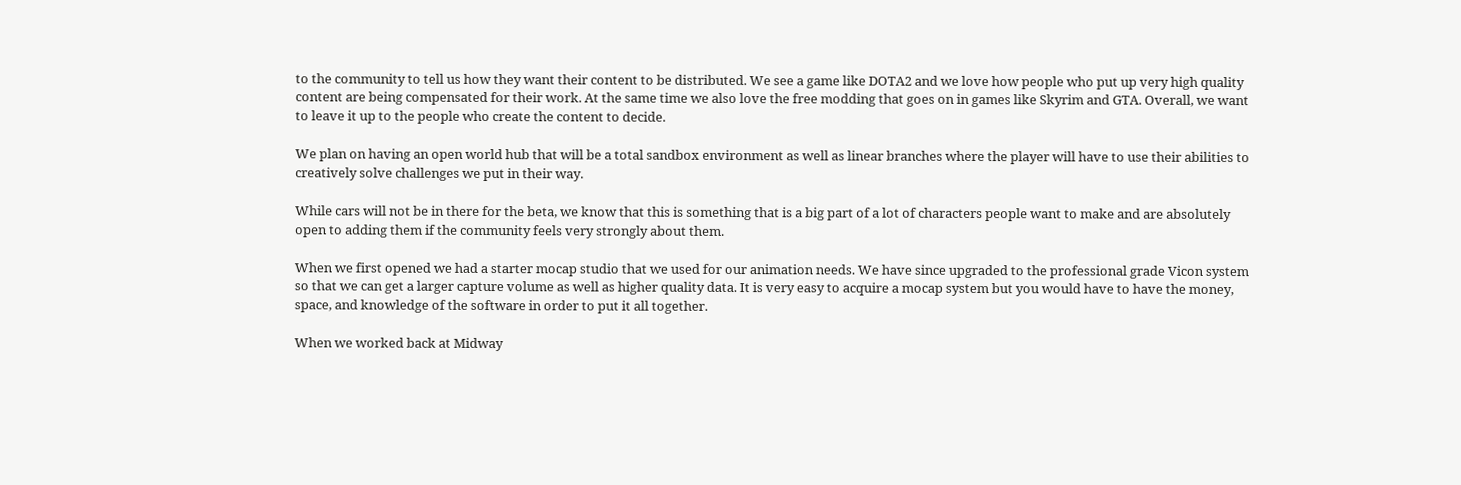to the community to tell us how they want their content to be distributed. We see a game like DOTA2 and we love how people who put up very high quality content are being compensated for their work. At the same time we also love the free modding that goes on in games like Skyrim and GTA. Overall, we want to leave it up to the people who create the content to decide.

We plan on having an open world hub that will be a total sandbox environment as well as linear branches where the player will have to use their abilities to creatively solve challenges we put in their way.

While cars will not be in there for the beta, we know that this is something that is a big part of a lot of characters people want to make and are absolutely open to adding them if the community feels very strongly about them.

When we first opened we had a starter mocap studio that we used for our animation needs. We have since upgraded to the professional grade Vicon system so that we can get a larger capture volume as well as higher quality data. It is very easy to acquire a mocap system but you would have to have the money, space, and knowledge of the software in order to put it all together.

When we worked back at Midway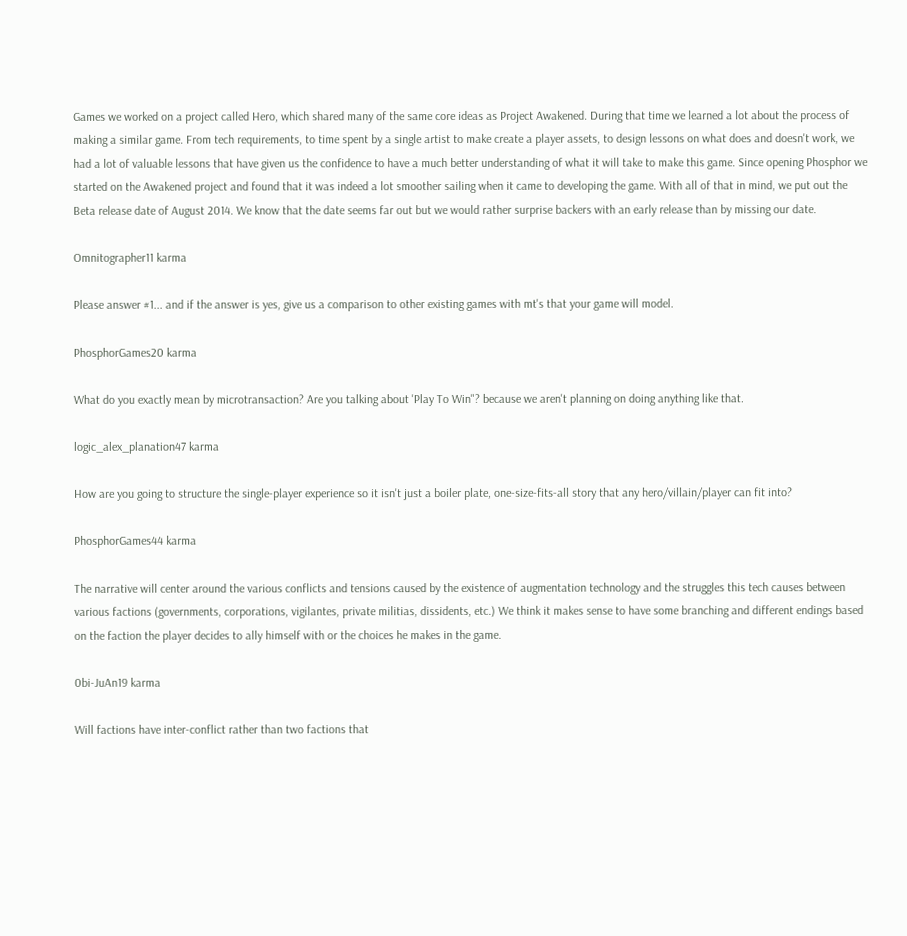Games we worked on a project called Hero, which shared many of the same core ideas as Project Awakened. During that time we learned a lot about the process of making a similar game. From tech requirements, to time spent by a single artist to make create a player assets, to design lessons on what does and doesn't work, we had a lot of valuable lessons that have given us the confidence to have a much better understanding of what it will take to make this game. Since opening Phosphor we started on the Awakened project and found that it was indeed a lot smoother sailing when it came to developing the game. With all of that in mind, we put out the Beta release date of August 2014. We know that the date seems far out but we would rather surprise backers with an early release than by missing our date.

Omnitographer11 karma

Please answer #1... and if the answer is yes, give us a comparison to other existing games with mt's that your game will model.

PhosphorGames20 karma

What do you exactly mean by microtransaction? Are you talking about 'Play To Win"? because we aren't planning on doing anything like that.

logic_alex_planation47 karma

How are you going to structure the single-player experience so it isn't just a boiler plate, one-size-fits-all story that any hero/villain/player can fit into?

PhosphorGames44 karma

The narrative will center around the various conflicts and tensions caused by the existence of augmentation technology and the struggles this tech causes between various factions (governments, corporations, vigilantes, private militias, dissidents, etc.) We think it makes sense to have some branching and different endings based on the faction the player decides to ally himself with or the choices he makes in the game.

0bi-JuAn19 karma

Will factions have inter-conflict rather than two factions that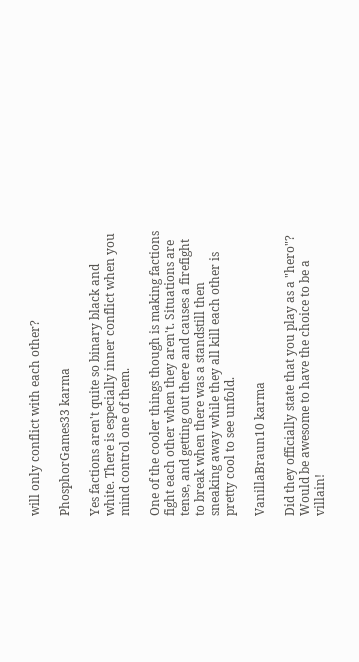will only conflict with each other?

PhosphorGames33 karma

Yes factions aren't quite so binary black and white. There is especially inner conflict when you mind control one of them.

One of the cooler things though is making factions fight each other when they aren't. Situations are tense, and getting out there and causes a firefight to break when there was a standstill then sneaking away while they all kill each other is pretty cool to see unfold.

VanillaBraun10 karma

Did they officially state that you play as a "hero"? Would be awesome to have the choice to be a villain!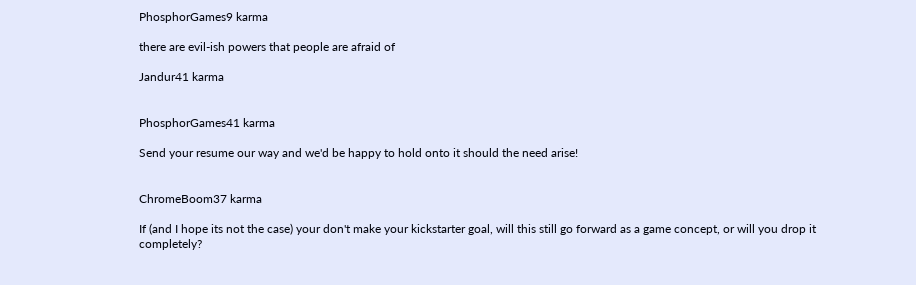PhosphorGames9 karma

there are evil-ish powers that people are afraid of

Jandur41 karma


PhosphorGames41 karma

Send your resume our way and we'd be happy to hold onto it should the need arise!


ChromeBoom37 karma

If (and I hope its not the case) your don't make your kickstarter goal, will this still go forward as a game concept, or will you drop it completely?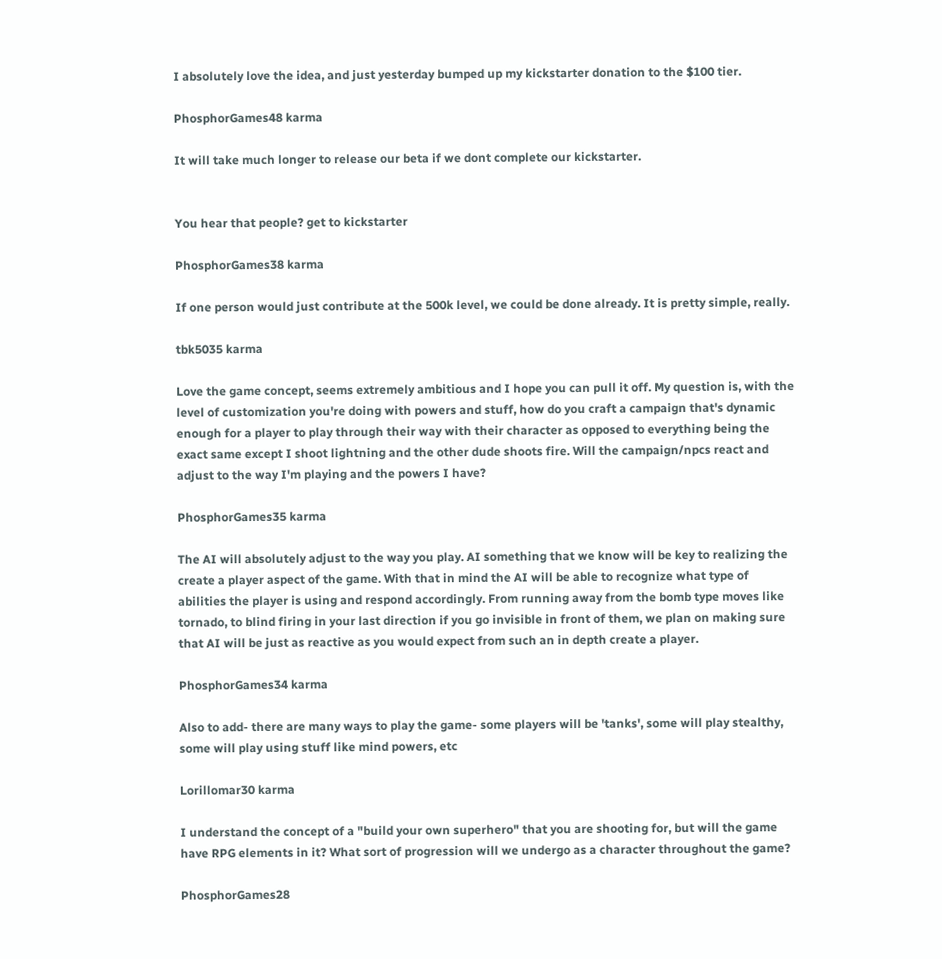I absolutely love the idea, and just yesterday bumped up my kickstarter donation to the $100 tier.

PhosphorGames48 karma

It will take much longer to release our beta if we dont complete our kickstarter.


You hear that people? get to kickstarter

PhosphorGames38 karma

If one person would just contribute at the 500k level, we could be done already. It is pretty simple, really.

tbk5035 karma

Love the game concept, seems extremely ambitious and I hope you can pull it off. My question is, with the level of customization you're doing with powers and stuff, how do you craft a campaign that's dynamic enough for a player to play through their way with their character as opposed to everything being the exact same except I shoot lightning and the other dude shoots fire. Will the campaign/npcs react and adjust to the way I'm playing and the powers I have?

PhosphorGames35 karma

The AI will absolutely adjust to the way you play. AI something that we know will be key to realizing the create a player aspect of the game. With that in mind the AI will be able to recognize what type of abilities the player is using and respond accordingly. From running away from the bomb type moves like tornado, to blind firing in your last direction if you go invisible in front of them, we plan on making sure that AI will be just as reactive as you would expect from such an in depth create a player.

PhosphorGames34 karma

Also to add- there are many ways to play the game- some players will be 'tanks', some will play stealthy, some will play using stuff like mind powers, etc

Lorillomar30 karma

I understand the concept of a "build your own superhero" that you are shooting for, but will the game have RPG elements in it? What sort of progression will we undergo as a character throughout the game?

PhosphorGames28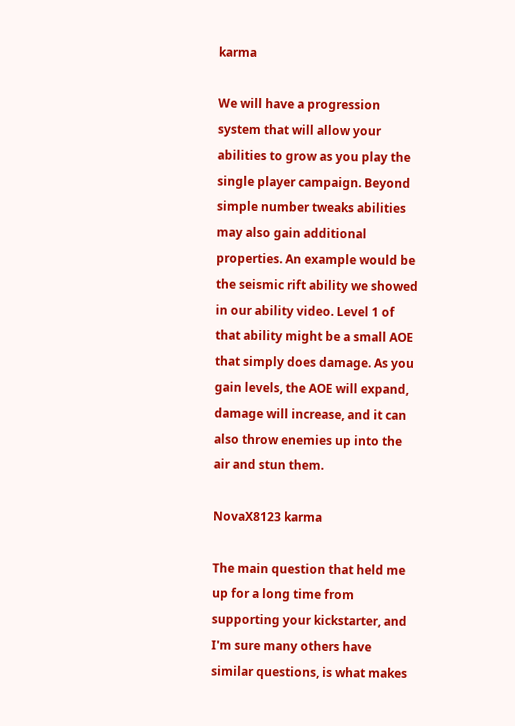karma

We will have a progression system that will allow your abilities to grow as you play the single player campaign. Beyond simple number tweaks abilities may also gain additional properties. An example would be the seismic rift ability we showed in our ability video. Level 1 of that ability might be a small AOE that simply does damage. As you gain levels, the AOE will expand, damage will increase, and it can also throw enemies up into the air and stun them.

NovaX8123 karma

The main question that held me up for a long time from supporting your kickstarter, and I'm sure many others have similar questions, is what makes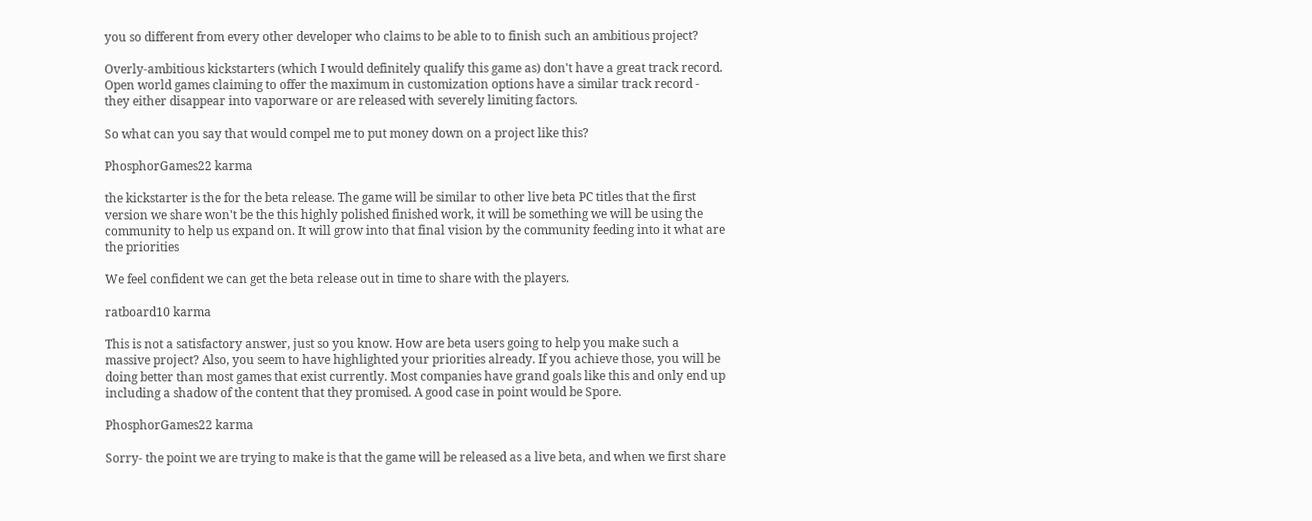you so different from every other developer who claims to be able to to finish such an ambitious project?

Overly-ambitious kickstarters (which I would definitely qualify this game as) don't have a great track record. Open world games claiming to offer the maximum in customization options have a similar track record - they either disappear into vaporware or are released with severely limiting factors.

So what can you say that would compel me to put money down on a project like this?

PhosphorGames22 karma

the kickstarter is the for the beta release. The game will be similar to other live beta PC titles that the first version we share won't be the this highly polished finished work, it will be something we will be using the community to help us expand on. It will grow into that final vision by the community feeding into it what are the priorities

We feel confident we can get the beta release out in time to share with the players.

ratboard10 karma

This is not a satisfactory answer, just so you know. How are beta users going to help you make such a massive project? Also, you seem to have highlighted your priorities already. If you achieve those, you will be doing better than most games that exist currently. Most companies have grand goals like this and only end up including a shadow of the content that they promised. A good case in point would be Spore.

PhosphorGames22 karma

Sorry- the point we are trying to make is that the game will be released as a live beta, and when we first share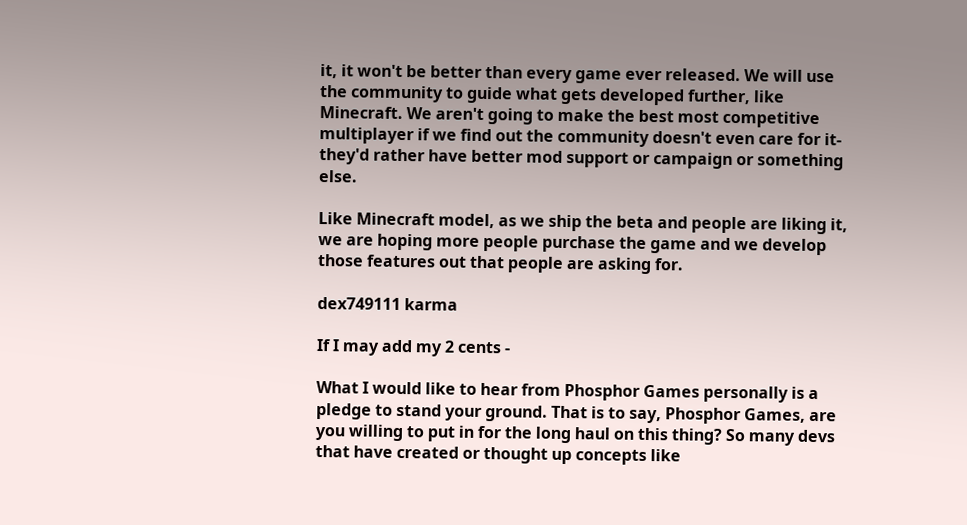it, it won't be better than every game ever released. We will use the community to guide what gets developed further, like Minecraft. We aren't going to make the best most competitive multiplayer if we find out the community doesn't even care for it- they'd rather have better mod support or campaign or something else.

Like Minecraft model, as we ship the beta and people are liking it, we are hoping more people purchase the game and we develop those features out that people are asking for.

dex749111 karma

If I may add my 2 cents -

What I would like to hear from Phosphor Games personally is a pledge to stand your ground. That is to say, Phosphor Games, are you willing to put in for the long haul on this thing? So many devs that have created or thought up concepts like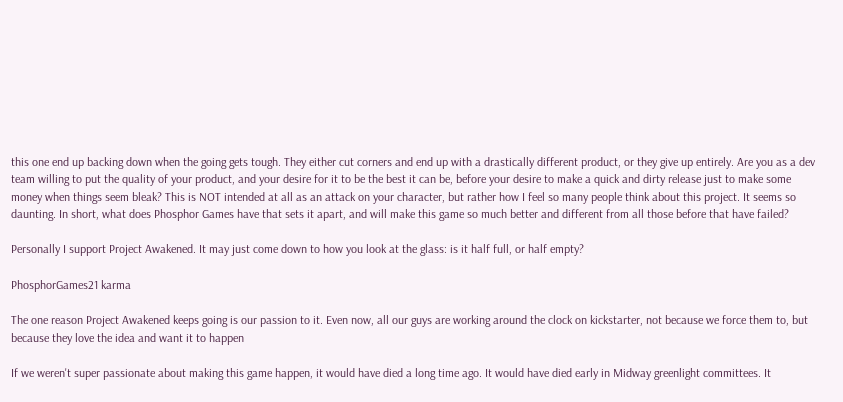this one end up backing down when the going gets tough. They either cut corners and end up with a drastically different product, or they give up entirely. Are you as a dev team willing to put the quality of your product, and your desire for it to be the best it can be, before your desire to make a quick and dirty release just to make some money when things seem bleak? This is NOT intended at all as an attack on your character, but rather how I feel so many people think about this project. It seems so daunting. In short, what does Phosphor Games have that sets it apart, and will make this game so much better and different from all those before that have failed?

Personally I support Project Awakened. It may just come down to how you look at the glass: is it half full, or half empty?

PhosphorGames21 karma

The one reason Project Awakened keeps going is our passion to it. Even now, all our guys are working around the clock on kickstarter, not because we force them to, but because they love the idea and want it to happen

If we weren't super passionate about making this game happen, it would have died a long time ago. It would have died early in Midway greenlight committees. It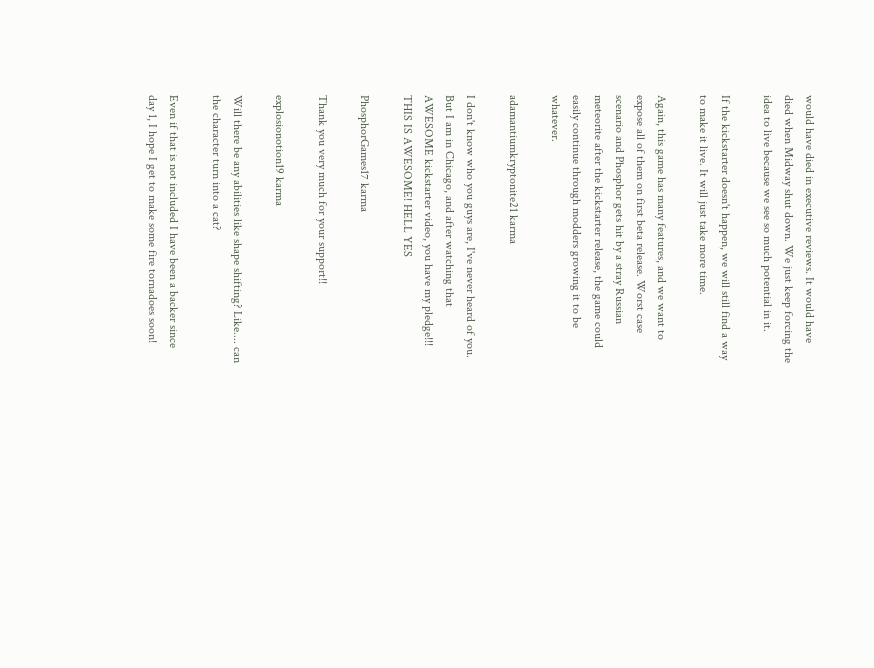would have died in executive reviews. It would have died when Midway shut down. We just keep forcing the idea to live because we see so much potential in it.

If the kickstarter doesn't happen, we will still find a way to make it live. It will just take more time.

Again, this game has many features, and we want to expose all of them on first beta release. Worst case scenario and Phosphor gets hit by a stray Russian meteorite after the kickstarter release, the game could easily continue through modders growing it to be whatever.

adamantiumkryptonite21 karma

I don't know who you guys are, I've never heard of you. But I am in Chicago, and after watching that AWESOME kickstarter video, you have my pledge!!! THIS IS AWESOME! HELL YES

PhosphorGames17 karma

Thank you very much for your support!!

explosionotion19 karma

Will there be any abilities like shape shifting? Like.... can the character turn into a cat?

Even if that is not included I have been a backer since day 1, I hope I get to make some fire tornadoes soon!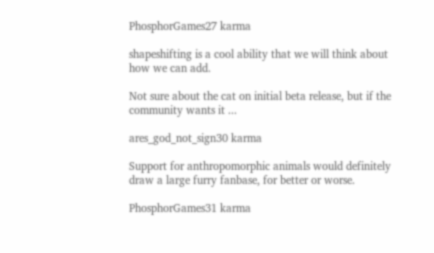PhosphorGames27 karma

shapeshifting is a cool ability that we will think about how we can add.

Not sure about the cat on initial beta release, but if the community wants it ...

ares_god_not_sign30 karma

Support for anthropomorphic animals would definitely draw a large furry fanbase, for better or worse.

PhosphorGames31 karma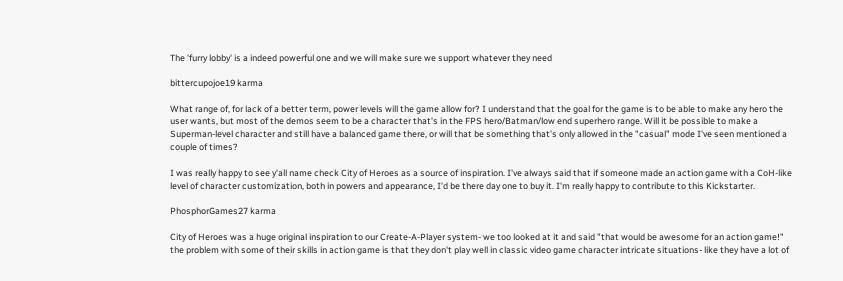The 'furry lobby' is a indeed powerful one and we will make sure we support whatever they need

bittercupojoe19 karma

What range of, for lack of a better term, power levels will the game allow for? I understand that the goal for the game is to be able to make any hero the user wants, but most of the demos seem to be a character that's in the FPS hero/Batman/low end superhero range. Will it be possible to make a Superman-level character and still have a balanced game there, or will that be something that's only allowed in the "casual" mode I've seen mentioned a couple of times?

I was really happy to see y'all name check City of Heroes as a source of inspiration. I've always said that if someone made an action game with a CoH-like level of character customization, both in powers and appearance, I'd be there day one to buy it. I'm really happy to contribute to this Kickstarter.

PhosphorGames27 karma

City of Heroes was a huge original inspiration to our Create-A-Player system- we too looked at it and said "that would be awesome for an action game!" the problem with some of their skills in action game is that they don't play well in classic video game character intricate situations- like they have a lot of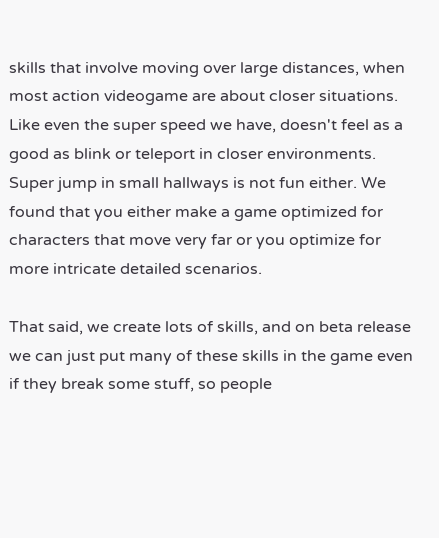skills that involve moving over large distances, when most action videogame are about closer situations. Like even the super speed we have, doesn't feel as a good as blink or teleport in closer environments. Super jump in small hallways is not fun either. We found that you either make a game optimized for characters that move very far or you optimize for more intricate detailed scenarios.

That said, we create lots of skills, and on beta release we can just put many of these skills in the game even if they break some stuff, so people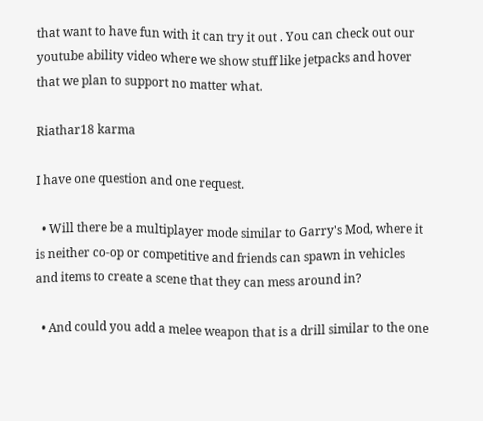that want to have fun with it can try it out . You can check out our youtube ability video where we show stuff like jetpacks and hover that we plan to support no matter what.

Riathar18 karma

I have one question and one request.

  • Will there be a multiplayer mode similar to Garry's Mod, where it is neither co-op or competitive and friends can spawn in vehicles and items to create a scene that they can mess around in?

  • And could you add a melee weapon that is a drill similar to the one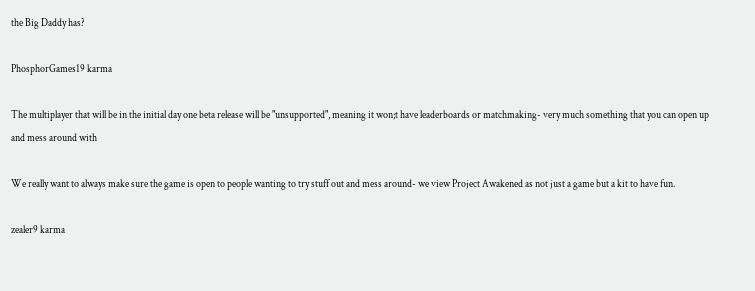the Big Daddy has?

PhosphorGames19 karma

The multiplayer that will be in the initial day one beta release will be "unsupported", meaning it won;t have leaderboards or matchmaking- very much something that you can open up and mess around with

We really want to always make sure the game is open to people wanting to try stuff out and mess around- we view Project Awakened as not just a game but a kit to have fun.

zealer9 karma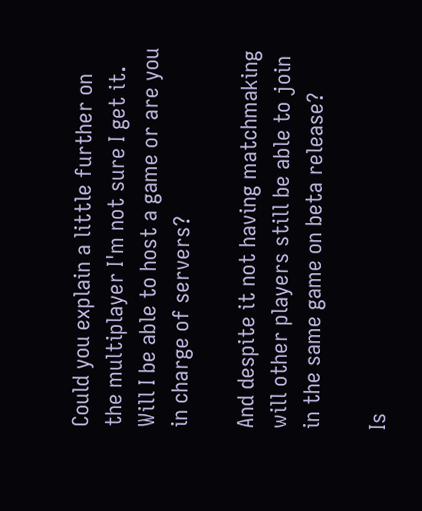Could you explain a little further on the multiplayer I'm not sure I get it. Will I be able to host a game or are you in charge of servers?

And despite it not having matchmaking will other players still be able to join in the same game on beta release?

Is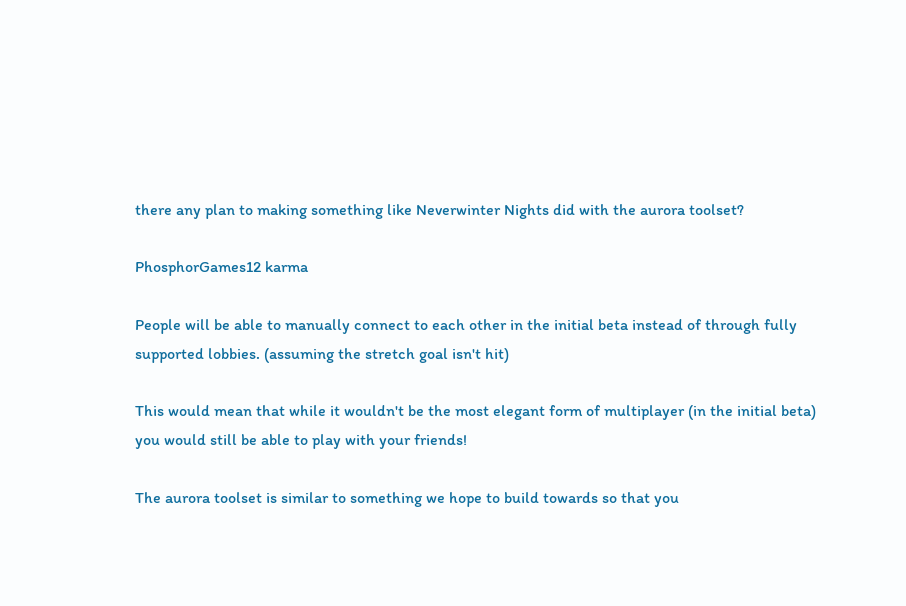there any plan to making something like Neverwinter Nights did with the aurora toolset?

PhosphorGames12 karma

People will be able to manually connect to each other in the initial beta instead of through fully supported lobbies. (assuming the stretch goal isn't hit)

This would mean that while it wouldn't be the most elegant form of multiplayer (in the initial beta) you would still be able to play with your friends!

The aurora toolset is similar to something we hope to build towards so that you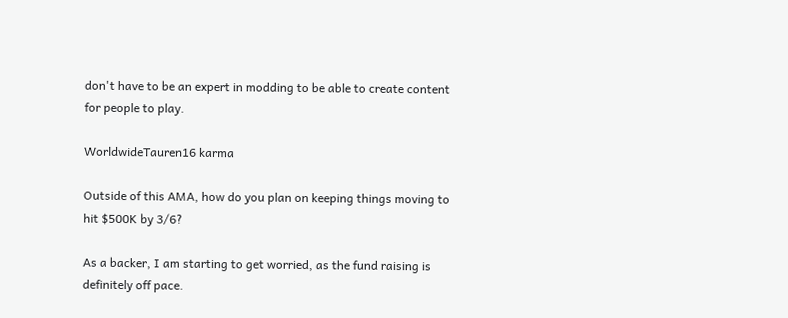don't have to be an expert in modding to be able to create content for people to play.

WorldwideTauren16 karma

Outside of this AMA, how do you plan on keeping things moving to hit $500K by 3/6?

As a backer, I am starting to get worried, as the fund raising is definitely off pace.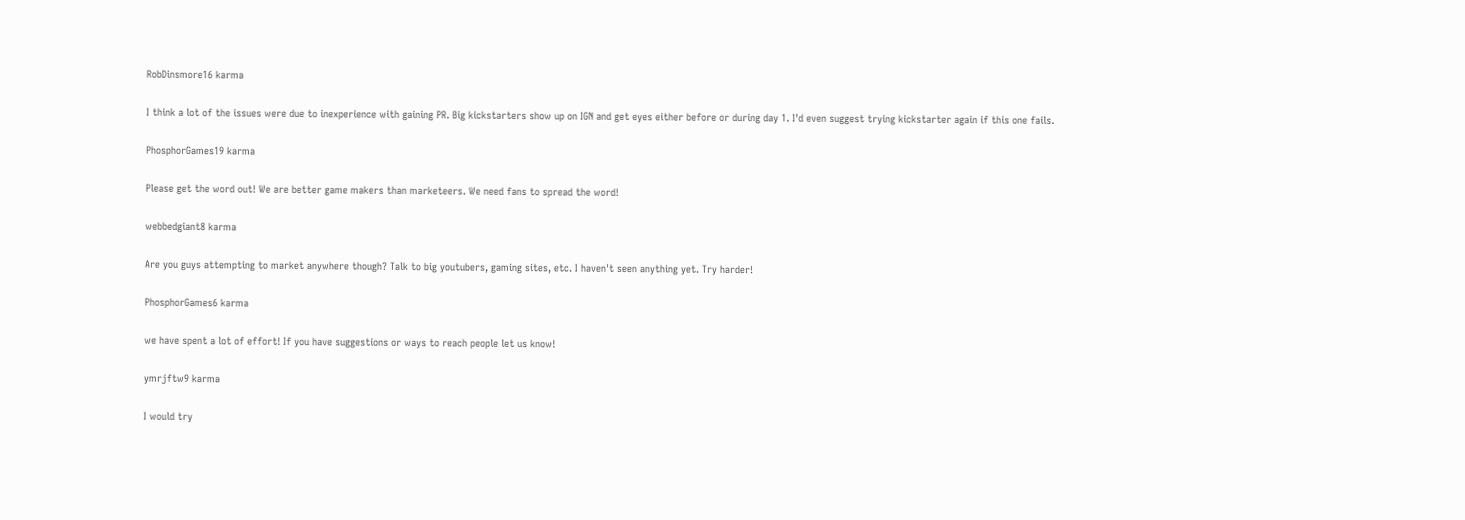RobDinsmore16 karma

I think a lot of the issues were due to inexperience with gaining PR. Big kickstarters show up on IGN and get eyes either before or during day 1. I'd even suggest trying kickstarter again if this one fails.

PhosphorGames19 karma

Please get the word out! We are better game makers than marketeers. We need fans to spread the word!

webbedgiant8 karma

Are you guys attempting to market anywhere though? Talk to big youtubers, gaming sites, etc. I haven't seen anything yet. Try harder!

PhosphorGames6 karma

we have spent a lot of effort! If you have suggestions or ways to reach people let us know!

ymrjftw9 karma

I would try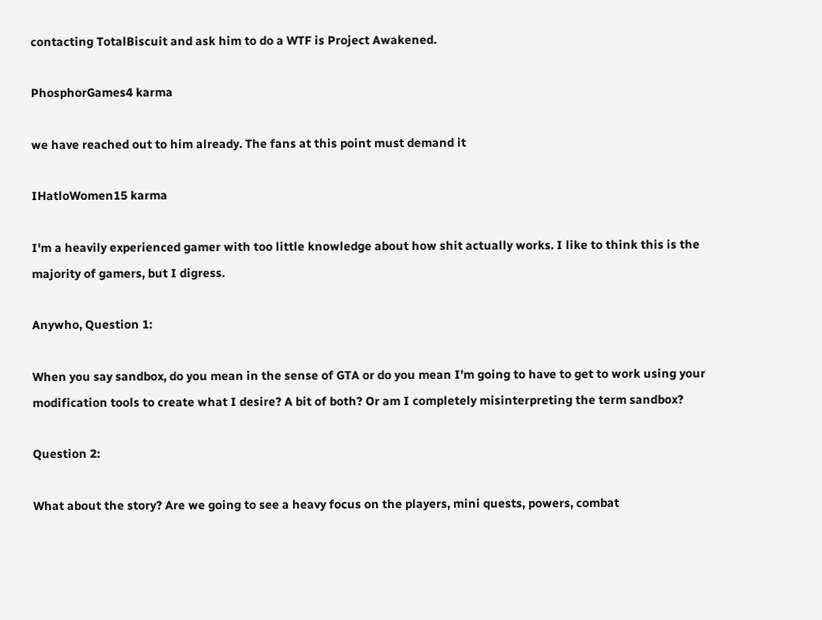contacting TotalBiscuit and ask him to do a WTF is Project Awakened.

PhosphorGames4 karma

we have reached out to him already. The fans at this point must demand it

IHatloWomen15 karma

I'm a heavily experienced gamer with too little knowledge about how shit actually works. I like to think this is the majority of gamers, but I digress.

Anywho, Question 1:

When you say sandbox, do you mean in the sense of GTA or do you mean I'm going to have to get to work using your modification tools to create what I desire? A bit of both? Or am I completely misinterpreting the term sandbox?

Question 2:

What about the story? Are we going to see a heavy focus on the players, mini quests, powers, combat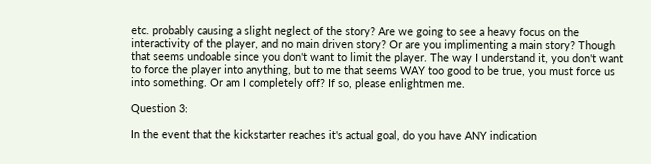etc. probably causing a slight neglect of the story? Are we going to see a heavy focus on the interactivity of the player, and no main driven story? Or are you implimenting a main story? Though that seems undoable since you don't want to limit the player. The way I understand it, you don't want to force the player into anything, but to me that seems WAY too good to be true, you must force us into something. Or am I completely off? If so, please enlightmen me.

Question 3:

In the event that the kickstarter reaches it's actual goal, do you have ANY indication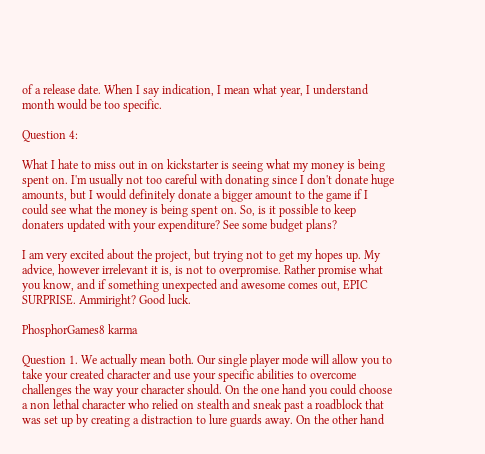of a release date. When I say indication, I mean what year, I understand month would be too specific.

Question 4:

What I hate to miss out in on kickstarter is seeing what my money is being spent on. I'm usually not too careful with donating since I don't donate huge amounts, but I would definitely donate a bigger amount to the game if I could see what the money is being spent on. So, is it possible to keep donaters updated with your expenditure? See some budget plans?

I am very excited about the project, but trying not to get my hopes up. My advice, however irrelevant it is, is not to overpromise. Rather promise what you know, and if something unexpected and awesome comes out, EPIC SURPRISE. Ammiright? Good luck.

PhosphorGames8 karma

Question 1. We actually mean both. Our single player mode will allow you to take your created character and use your specific abilities to overcome challenges the way your character should. On the one hand you could choose a non lethal character who relied on stealth and sneak past a roadblock that was set up by creating a distraction to lure guards away. On the other hand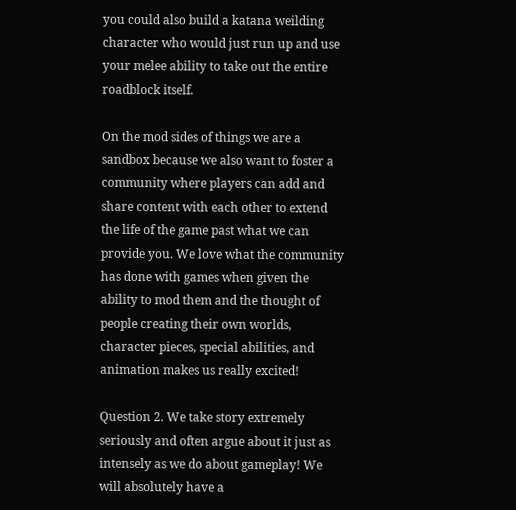you could also build a katana weilding character who would just run up and use your melee ability to take out the entire roadblock itself.

On the mod sides of things we are a sandbox because we also want to foster a community where players can add and share content with each other to extend the life of the game past what we can provide you. We love what the community has done with games when given the ability to mod them and the thought of people creating their own worlds, character pieces, special abilities, and animation makes us really excited!

Question 2. We take story extremely seriously and often argue about it just as intensely as we do about gameplay! We will absolutely have a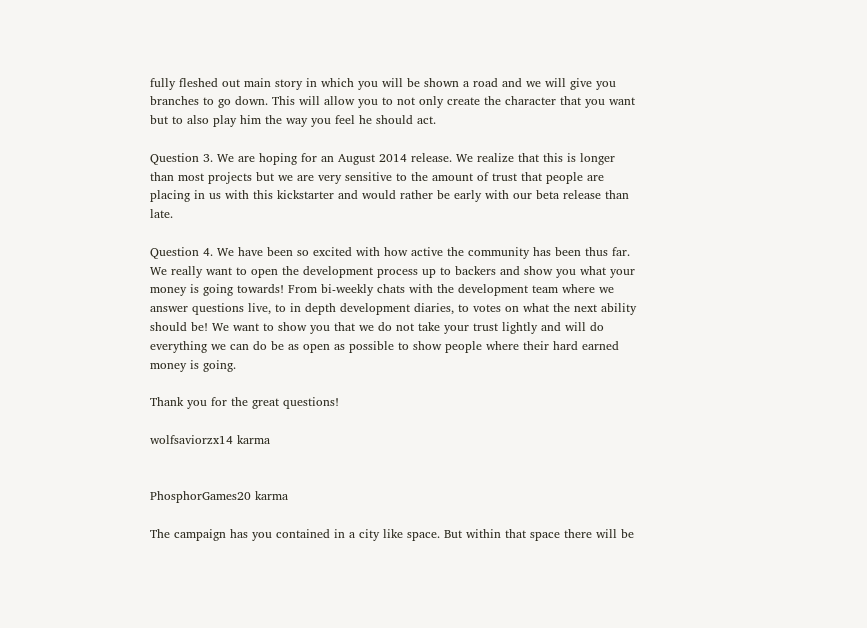fully fleshed out main story in which you will be shown a road and we will give you branches to go down. This will allow you to not only create the character that you want but to also play him the way you feel he should act.

Question 3. We are hoping for an August 2014 release. We realize that this is longer than most projects but we are very sensitive to the amount of trust that people are placing in us with this kickstarter and would rather be early with our beta release than late.

Question 4. We have been so excited with how active the community has been thus far. We really want to open the development process up to backers and show you what your money is going towards! From bi-weekly chats with the development team where we answer questions live, to in depth development diaries, to votes on what the next ability should be! We want to show you that we do not take your trust lightly and will do everything we can do be as open as possible to show people where their hard earned money is going.

Thank you for the great questions!

wolfsaviorzx14 karma


PhosphorGames20 karma

The campaign has you contained in a city like space. But within that space there will be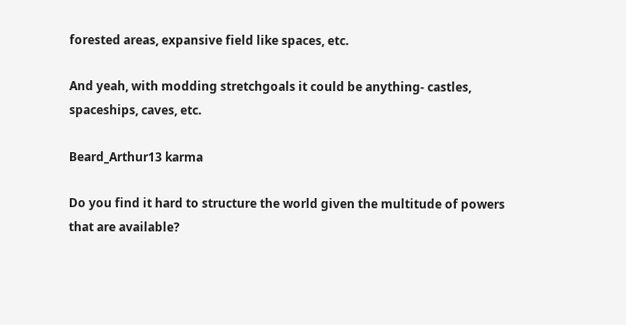forested areas, expansive field like spaces, etc.

And yeah, with modding stretchgoals it could be anything- castles, spaceships, caves, etc.

Beard_Arthur13 karma

Do you find it hard to structure the world given the multitude of powers that are available?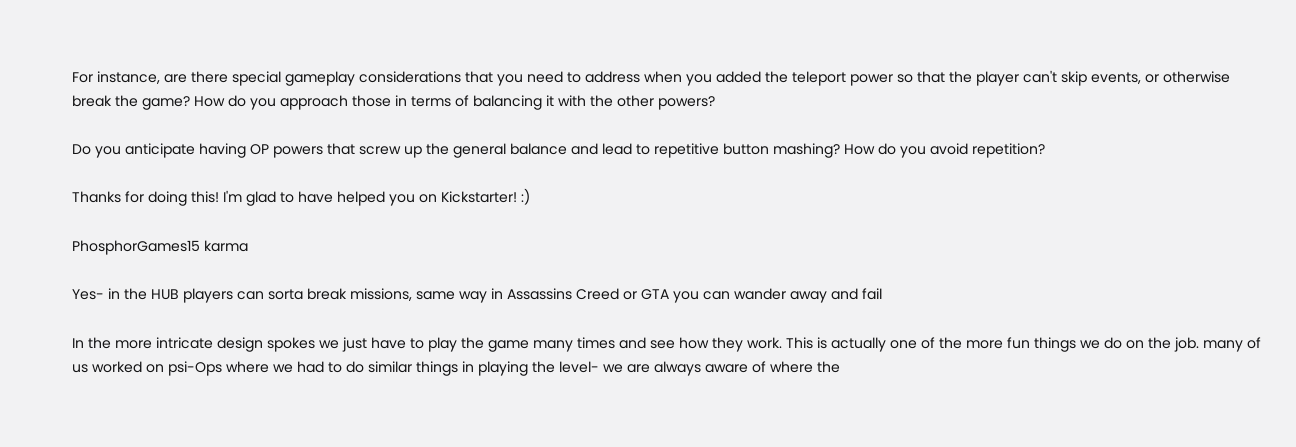For instance, are there special gameplay considerations that you need to address when you added the teleport power so that the player can't skip events, or otherwise break the game? How do you approach those in terms of balancing it with the other powers?

Do you anticipate having OP powers that screw up the general balance and lead to repetitive button mashing? How do you avoid repetition?

Thanks for doing this! I'm glad to have helped you on Kickstarter! :)

PhosphorGames15 karma

Yes- in the HUB players can sorta break missions, same way in Assassins Creed or GTA you can wander away and fail

In the more intricate design spokes we just have to play the game many times and see how they work. This is actually one of the more fun things we do on the job. many of us worked on psi-Ops where we had to do similar things in playing the level- we are always aware of where the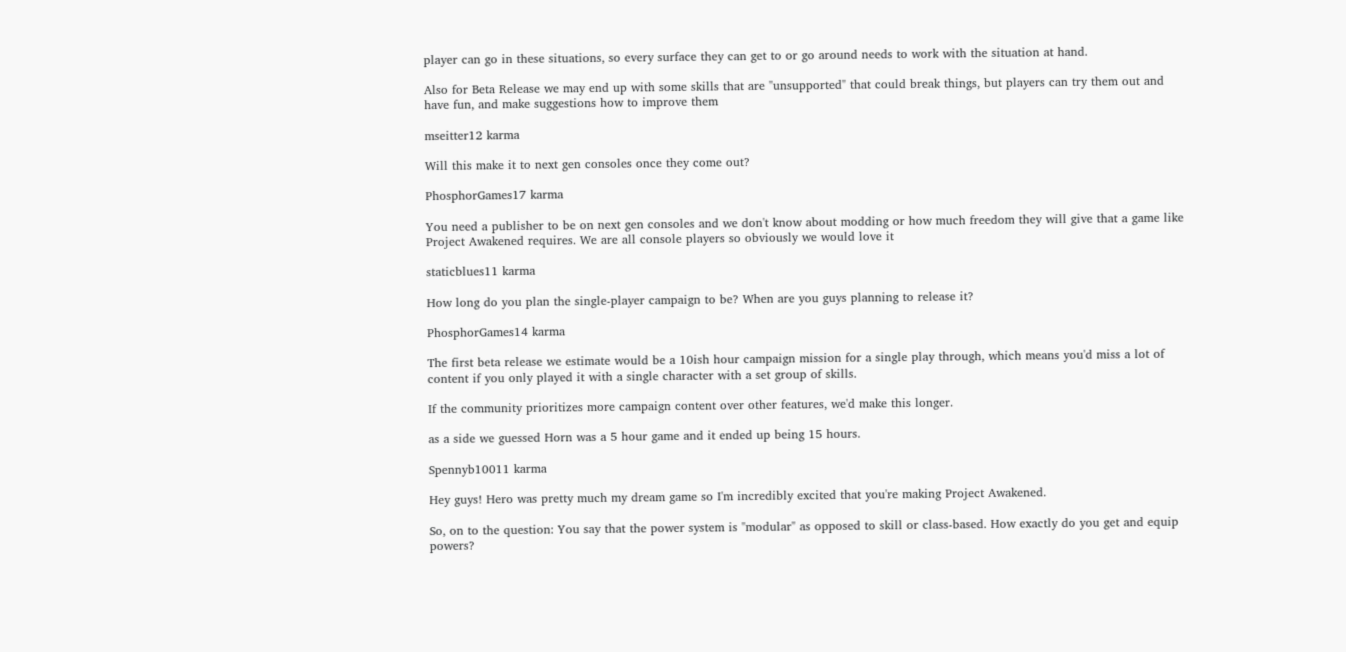player can go in these situations, so every surface they can get to or go around needs to work with the situation at hand.

Also for Beta Release we may end up with some skills that are "unsupported" that could break things, but players can try them out and have fun, and make suggestions how to improve them

mseitter12 karma

Will this make it to next gen consoles once they come out?

PhosphorGames17 karma

You need a publisher to be on next gen consoles and we don't know about modding or how much freedom they will give that a game like Project Awakened requires. We are all console players so obviously we would love it

staticblues11 karma

How long do you plan the single-player campaign to be? When are you guys planning to release it?

PhosphorGames14 karma

The first beta release we estimate would be a 10ish hour campaign mission for a single play through, which means you'd miss a lot of content if you only played it with a single character with a set group of skills.

If the community prioritizes more campaign content over other features, we'd make this longer.

as a side we guessed Horn was a 5 hour game and it ended up being 15 hours.

Spennyb10011 karma

Hey guys! Hero was pretty much my dream game so I'm incredibly excited that you're making Project Awakened.

So, on to the question: You say that the power system is "modular" as opposed to skill or class-based. How exactly do you get and equip powers?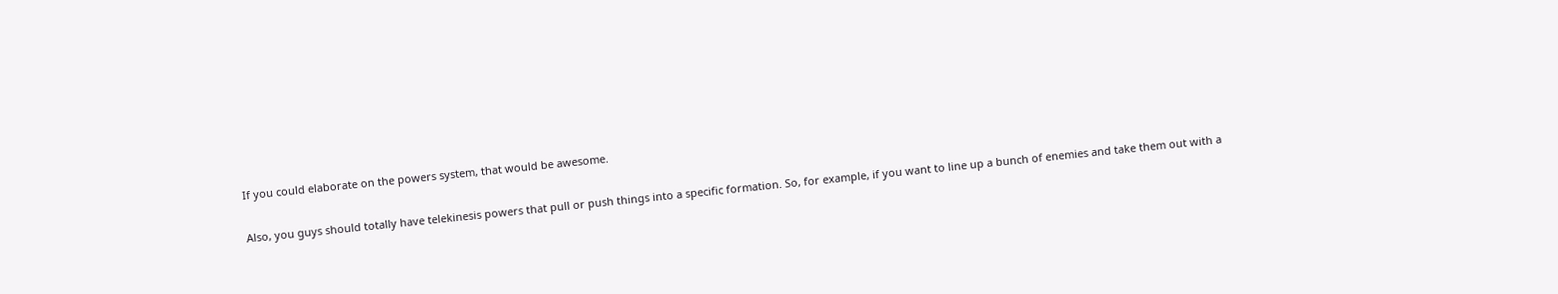If you could elaborate on the powers system, that would be awesome.

Also, you guys should totally have telekinesis powers that pull or push things into a specific formation. So, for example, if you want to line up a bunch of enemies and take them out with a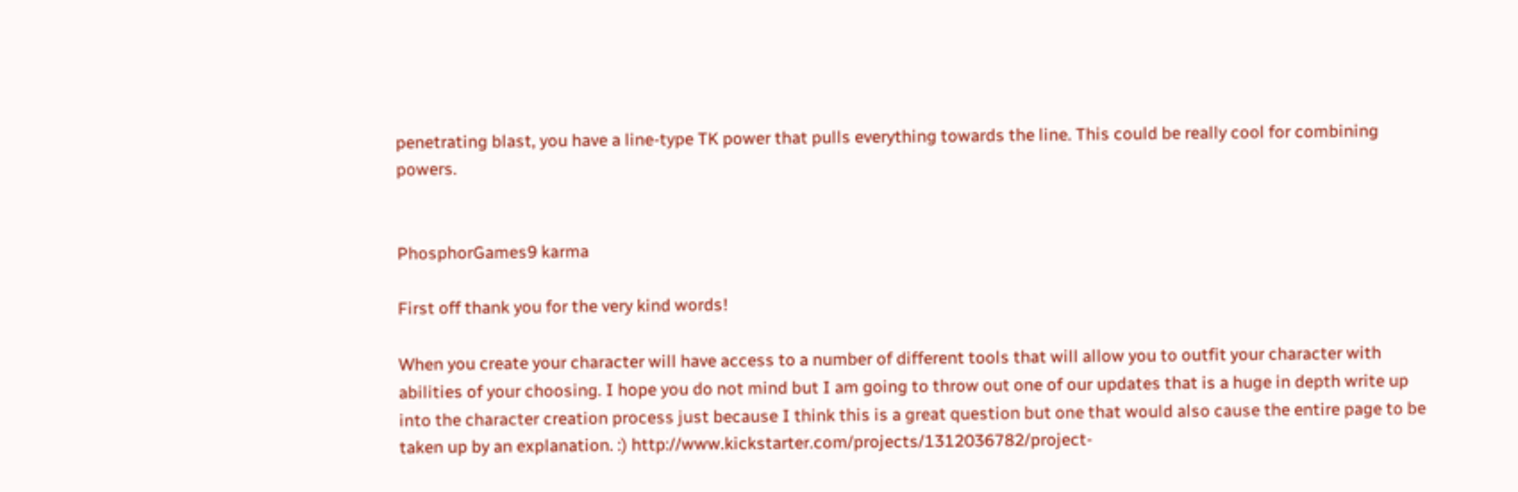penetrating blast, you have a line-type TK power that pulls everything towards the line. This could be really cool for combining powers.


PhosphorGames9 karma

First off thank you for the very kind words!

When you create your character will have access to a number of different tools that will allow you to outfit your character with abilities of your choosing. I hope you do not mind but I am going to throw out one of our updates that is a huge in depth write up into the character creation process just because I think this is a great question but one that would also cause the entire page to be taken up by an explanation. :) http://www.kickstarter.com/projects/1312036782/project-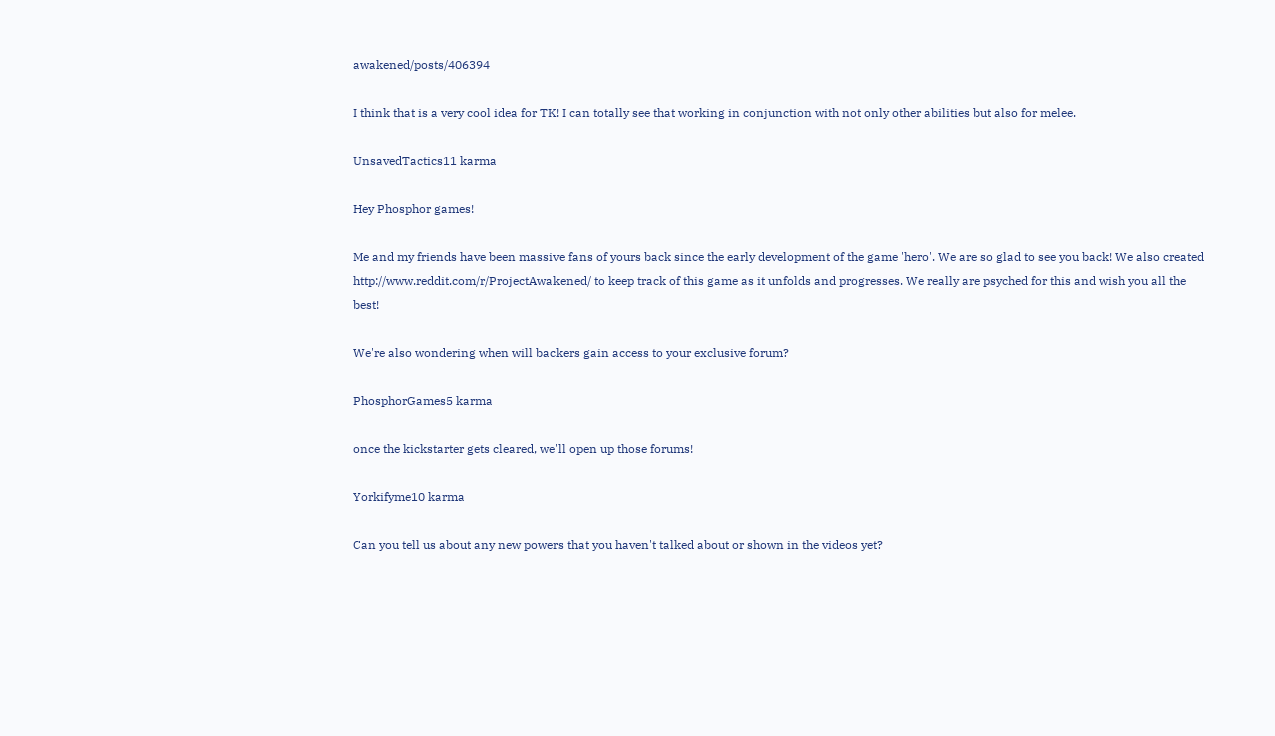awakened/posts/406394

I think that is a very cool idea for TK! I can totally see that working in conjunction with not only other abilities but also for melee.

UnsavedTactics11 karma

Hey Phosphor games!

Me and my friends have been massive fans of yours back since the early development of the game 'hero'. We are so glad to see you back! We also created http://www.reddit.com/r/ProjectAwakened/ to keep track of this game as it unfolds and progresses. We really are psyched for this and wish you all the best!

We're also wondering when will backers gain access to your exclusive forum?

PhosphorGames5 karma

once the kickstarter gets cleared, we'll open up those forums!

Yorkifyme10 karma

Can you tell us about any new powers that you haven't talked about or shown in the videos yet?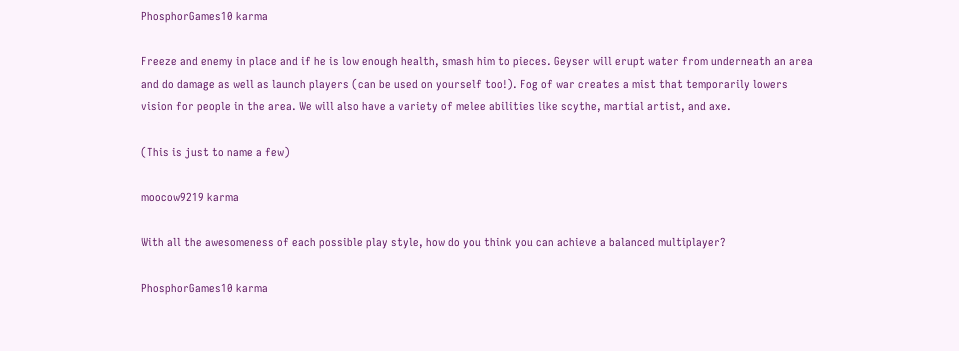PhosphorGames10 karma

Freeze and enemy in place and if he is low enough health, smash him to pieces. Geyser will erupt water from underneath an area and do damage as well as launch players (can be used on yourself too!). Fog of war creates a mist that temporarily lowers vision for people in the area. We will also have a variety of melee abilities like scythe, martial artist, and axe.

(This is just to name a few)

moocow9219 karma

With all the awesomeness of each possible play style, how do you think you can achieve a balanced multiplayer?

PhosphorGames10 karma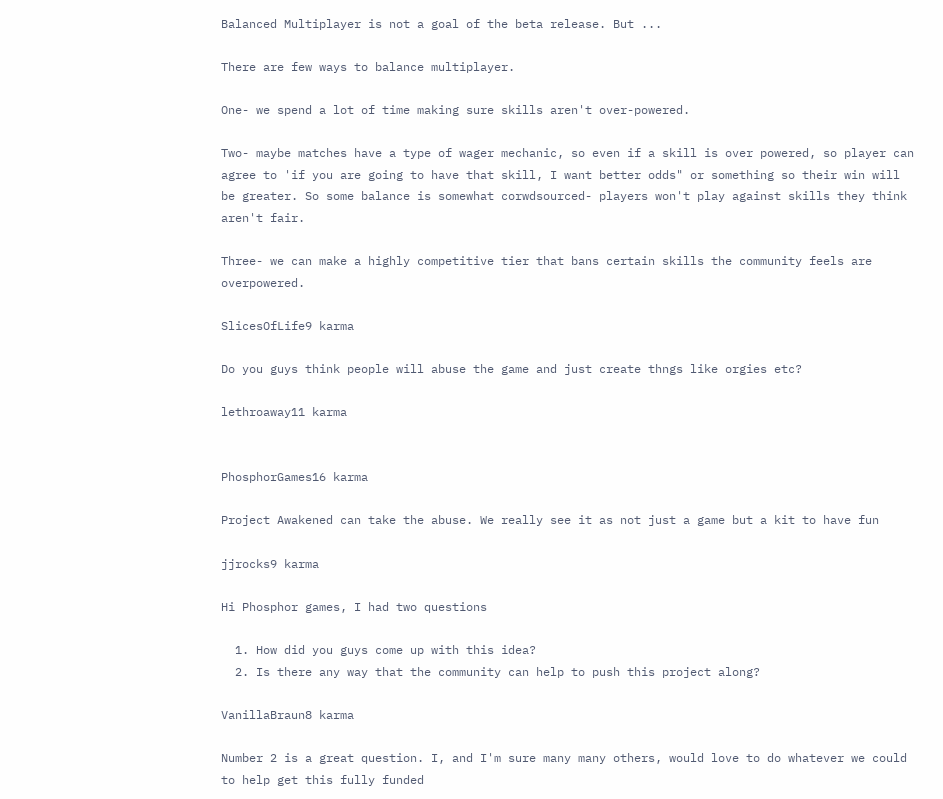Balanced Multiplayer is not a goal of the beta release. But ...

There are few ways to balance multiplayer.

One- we spend a lot of time making sure skills aren't over-powered.

Two- maybe matches have a type of wager mechanic, so even if a skill is over powered, so player can agree to 'if you are going to have that skill, I want better odds" or something so their win will be greater. So some balance is somewhat corwdsourced- players won't play against skills they think aren't fair.

Three- we can make a highly competitive tier that bans certain skills the community feels are overpowered.

SlicesOfLife9 karma

Do you guys think people will abuse the game and just create thngs like orgies etc?

lethroaway11 karma


PhosphorGames16 karma

Project Awakened can take the abuse. We really see it as not just a game but a kit to have fun

jjrocks9 karma

Hi Phosphor games, I had two questions

  1. How did you guys come up with this idea?
  2. Is there any way that the community can help to push this project along?

VanillaBraun8 karma

Number 2 is a great question. I, and I'm sure many many others, would love to do whatever we could to help get this fully funded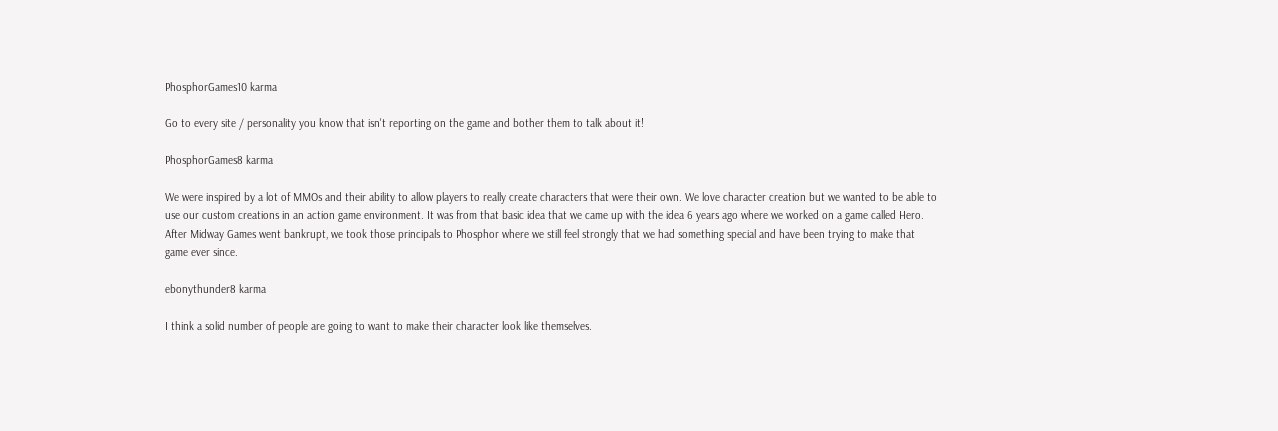PhosphorGames10 karma

Go to every site / personality you know that isn't reporting on the game and bother them to talk about it!

PhosphorGames8 karma

We were inspired by a lot of MMOs and their ability to allow players to really create characters that were their own. We love character creation but we wanted to be able to use our custom creations in an action game environment. It was from that basic idea that we came up with the idea 6 years ago where we worked on a game called Hero. After Midway Games went bankrupt, we took those principals to Phosphor where we still feel strongly that we had something special and have been trying to make that game ever since.

ebonythunder8 karma

I think a solid number of people are going to want to make their character look like themselves.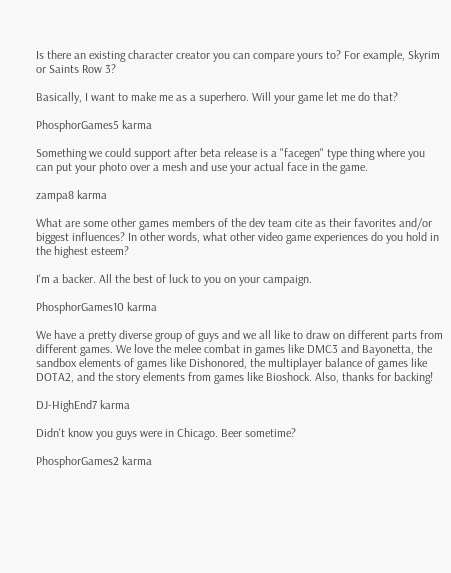Is there an existing character creator you can compare yours to? For example, Skyrim or Saints Row 3?

Basically, I want to make me as a superhero. Will your game let me do that?

PhosphorGames5 karma

Something we could support after beta release is a "facegen" type thing where you can put your photo over a mesh and use your actual face in the game.

zampa8 karma

What are some other games members of the dev team cite as their favorites and/or biggest influences? In other words, what other video game experiences do you hold in the highest esteem?

I'm a backer. All the best of luck to you on your campaign.

PhosphorGames10 karma

We have a pretty diverse group of guys and we all like to draw on different parts from different games. We love the melee combat in games like DMC3 and Bayonetta, the sandbox elements of games like Dishonored, the multiplayer balance of games like DOTA2, and the story elements from games like Bioshock. Also, thanks for backing!

DJ-HighEnd7 karma

Didn't know you guys were in Chicago. Beer sometime?

PhosphorGames2 karma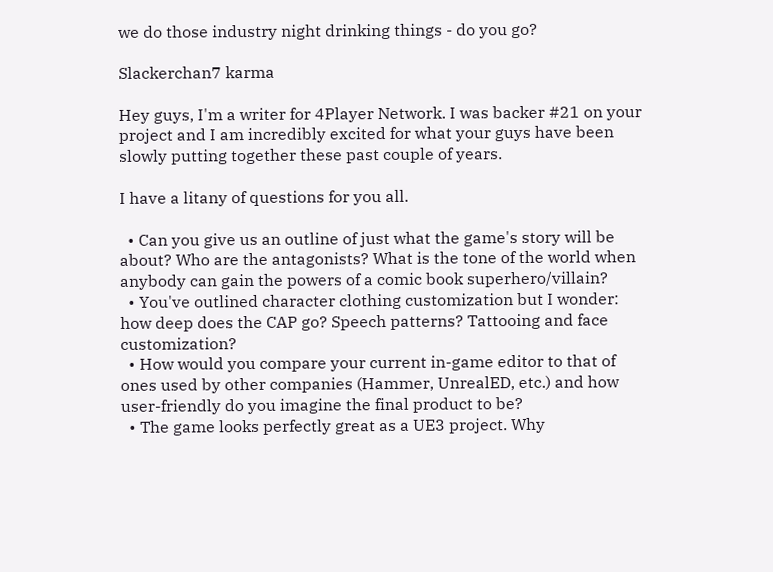we do those industry night drinking things - do you go?

Slackerchan7 karma

Hey guys, I'm a writer for 4Player Network. I was backer #21 on your project and I am incredibly excited for what your guys have been slowly putting together these past couple of years.

I have a litany of questions for you all.

  • Can you give us an outline of just what the game's story will be about? Who are the antagonists? What is the tone of the world when anybody can gain the powers of a comic book superhero/villain?
  • You've outlined character clothing customization but I wonder: how deep does the CAP go? Speech patterns? Tattooing and face customization?
  • How would you compare your current in-game editor to that of ones used by other companies (Hammer, UnrealED, etc.) and how user-friendly do you imagine the final product to be?
  • The game looks perfectly great as a UE3 project. Why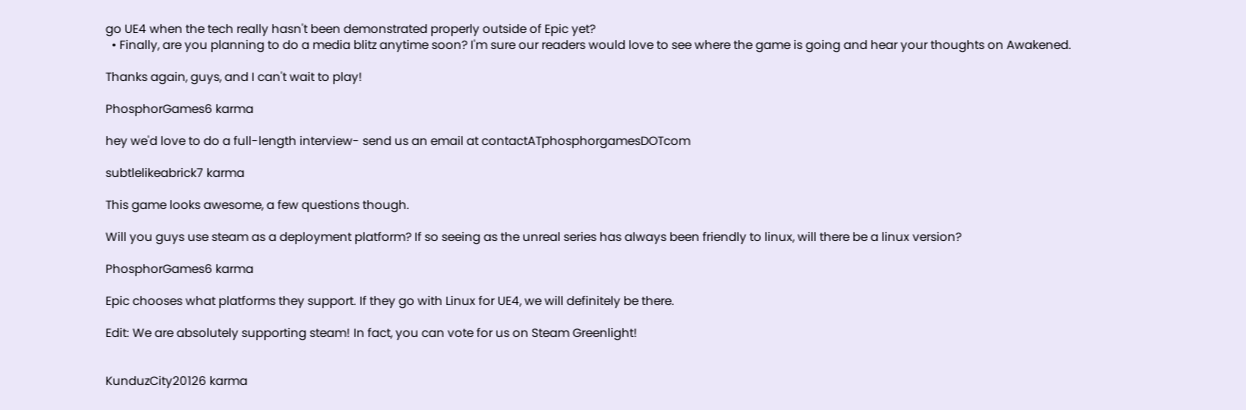go UE4 when the tech really hasn't been demonstrated properly outside of Epic yet?
  • Finally, are you planning to do a media blitz anytime soon? I'm sure our readers would love to see where the game is going and hear your thoughts on Awakened.

Thanks again, guys, and I can't wait to play!

PhosphorGames6 karma

hey we'd love to do a full-length interview- send us an email at contactATphosphorgamesDOTcom

subtlelikeabrick7 karma

This game looks awesome, a few questions though.

Will you guys use steam as a deployment platform? If so seeing as the unreal series has always been friendly to linux, will there be a linux version?

PhosphorGames6 karma

Epic chooses what platforms they support. If they go with Linux for UE4, we will definitely be there.

Edit: We are absolutely supporting steam! In fact, you can vote for us on Steam Greenlight!


KunduzCity20126 karma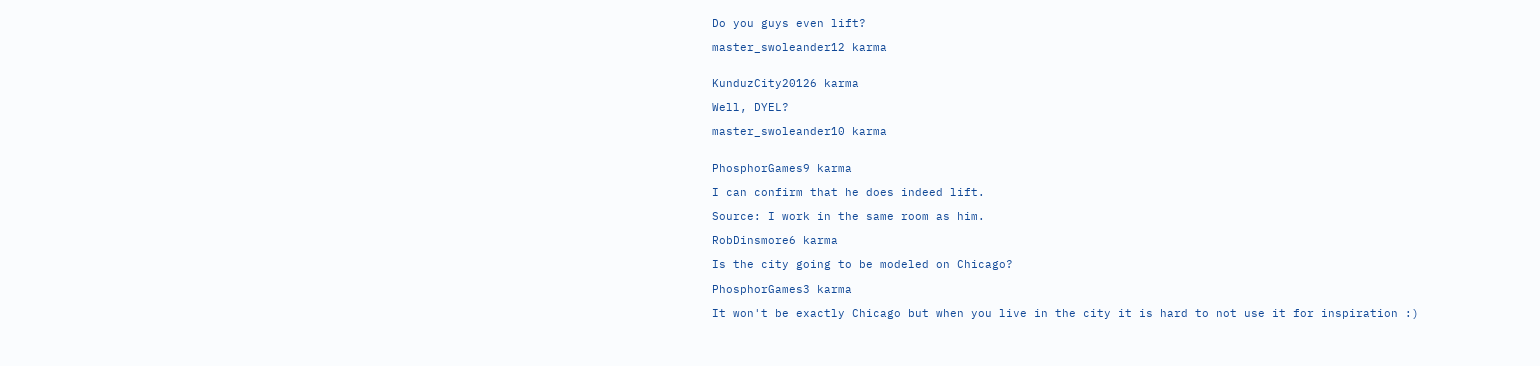Do you guys even lift?

master_swoleander12 karma


KunduzCity20126 karma

Well, DYEL?

master_swoleander10 karma


PhosphorGames9 karma

I can confirm that he does indeed lift.

Source: I work in the same room as him.

RobDinsmore6 karma

Is the city going to be modeled on Chicago?

PhosphorGames3 karma

It won't be exactly Chicago but when you live in the city it is hard to not use it for inspiration :)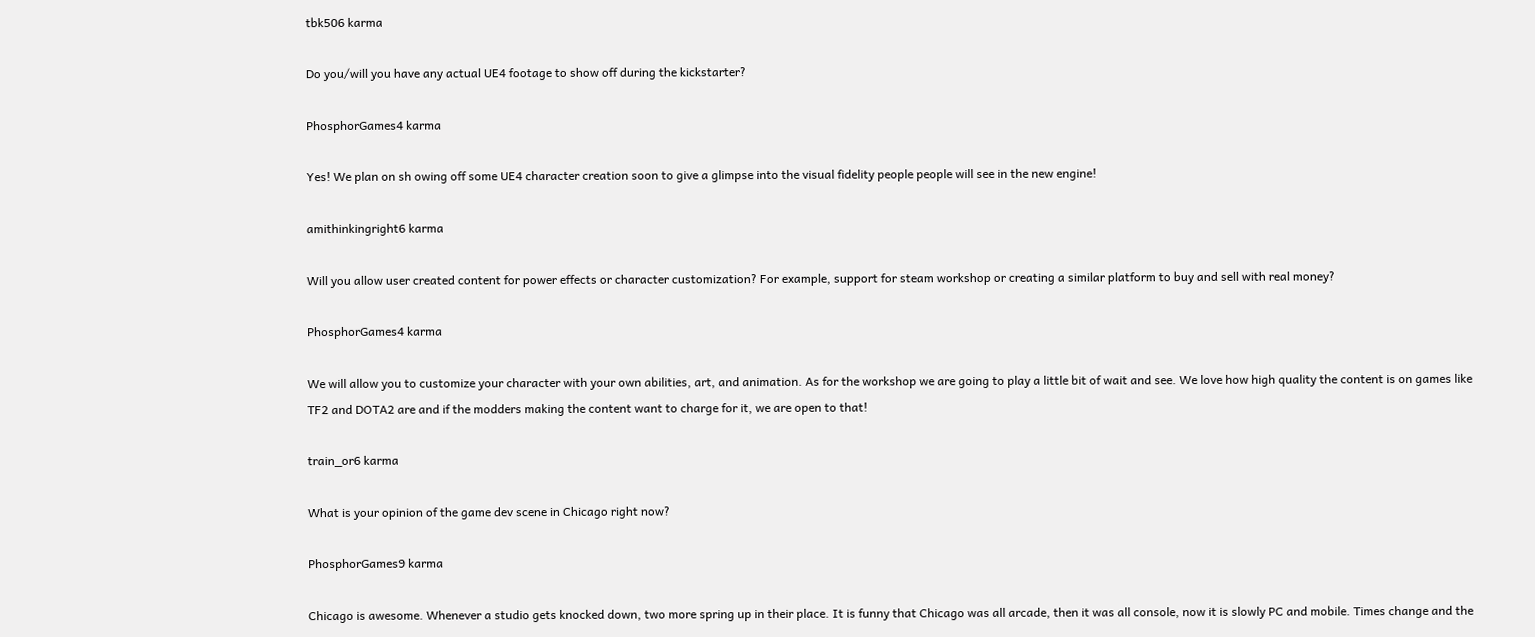tbk506 karma

Do you/will you have any actual UE4 footage to show off during the kickstarter?

PhosphorGames4 karma

Yes! We plan on sh owing off some UE4 character creation soon to give a glimpse into the visual fidelity people people will see in the new engine!

amithinkingright6 karma

Will you allow user created content for power effects or character customization? For example, support for steam workshop or creating a similar platform to buy and sell with real money?

PhosphorGames4 karma

We will allow you to customize your character with your own abilities, art, and animation. As for the workshop we are going to play a little bit of wait and see. We love how high quality the content is on games like TF2 and DOTA2 are and if the modders making the content want to charge for it, we are open to that!

train_or6 karma

What is your opinion of the game dev scene in Chicago right now?

PhosphorGames9 karma

Chicago is awesome. Whenever a studio gets knocked down, two more spring up in their place. It is funny that Chicago was all arcade, then it was all console, now it is slowly PC and mobile. Times change and the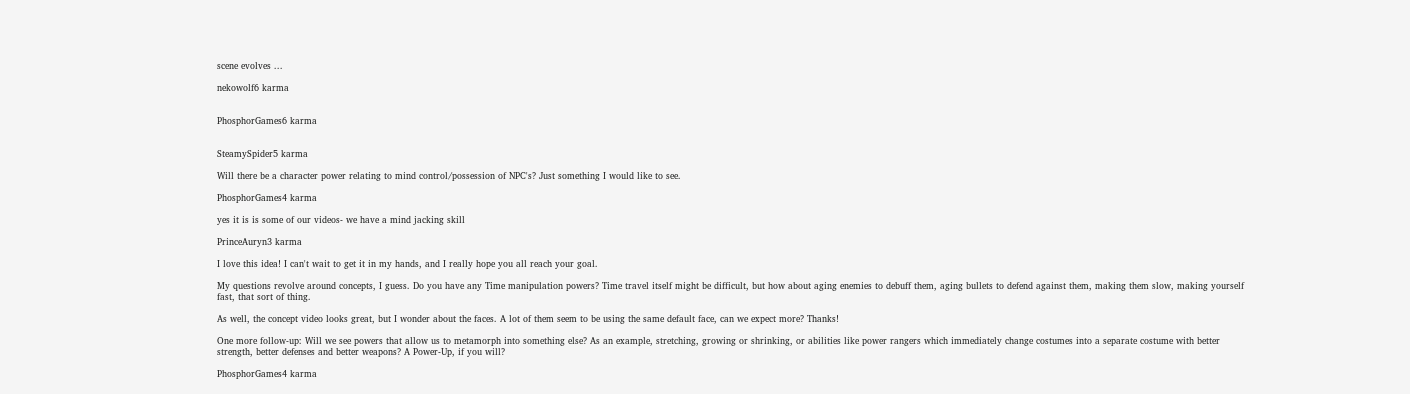scene evolves ...

nekowolf6 karma


PhosphorGames6 karma


SteamySpider5 karma

Will there be a character power relating to mind control/possession of NPC's? Just something I would like to see.

PhosphorGames4 karma

yes it is is some of our videos- we have a mind jacking skill

PrinceAuryn3 karma

I love this idea! I can't wait to get it in my hands, and I really hope you all reach your goal.

My questions revolve around concepts, I guess. Do you have any Time manipulation powers? Time travel itself might be difficult, but how about aging enemies to debuff them, aging bullets to defend against them, making them slow, making yourself fast, that sort of thing.

As well, the concept video looks great, but I wonder about the faces. A lot of them seem to be using the same default face, can we expect more? Thanks!

One more follow-up: Will we see powers that allow us to metamorph into something else? As an example, stretching, growing or shrinking, or abilities like power rangers which immediately change costumes into a separate costume with better strength, better defenses and better weapons? A Power-Up, if you will?

PhosphorGames4 karma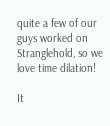quite a few of our guys worked on Stranglehold, so we love time dilation!

It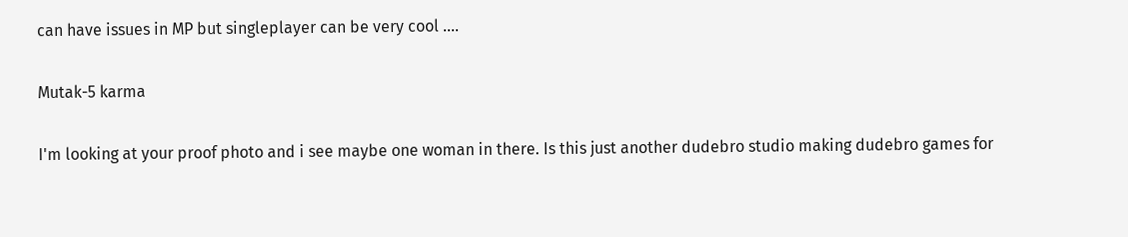can have issues in MP but singleplayer can be very cool ....

Mutak-5 karma

I'm looking at your proof photo and i see maybe one woman in there. Is this just another dudebro studio making dudebro games for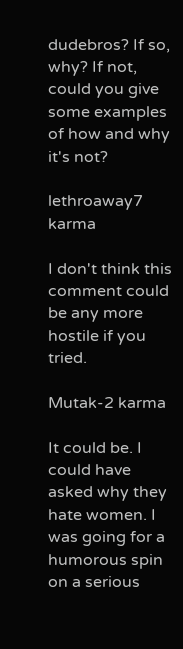dudebros? If so, why? If not, could you give some examples of how and why it's not?

lethroaway7 karma

I don't think this comment could be any more hostile if you tried.

Mutak-2 karma

It could be. I could have asked why they hate women. I was going for a humorous spin on a serious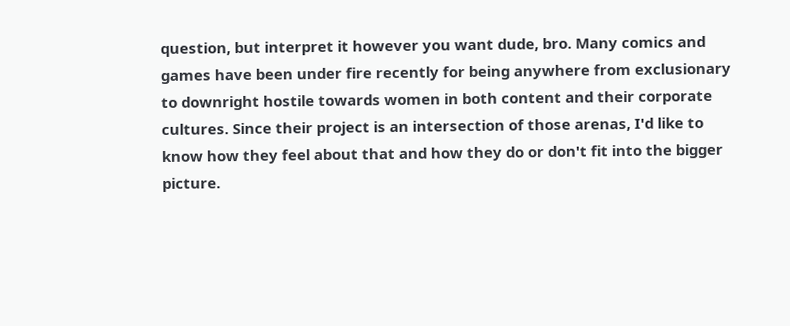question, but interpret it however you want dude, bro. Many comics and games have been under fire recently for being anywhere from exclusionary to downright hostile towards women in both content and their corporate cultures. Since their project is an intersection of those arenas, I'd like to know how they feel about that and how they do or don't fit into the bigger picture.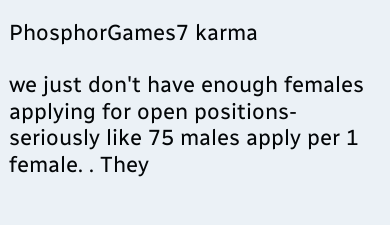PhosphorGames7 karma

we just don't have enough females applying for open positions- seriously like 75 males apply per 1 female. . They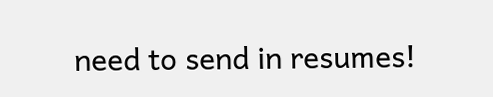need to send in resumes!